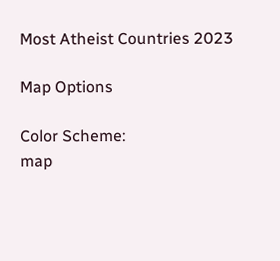Most Atheist Countries 2023

Map Options

Color Scheme:
map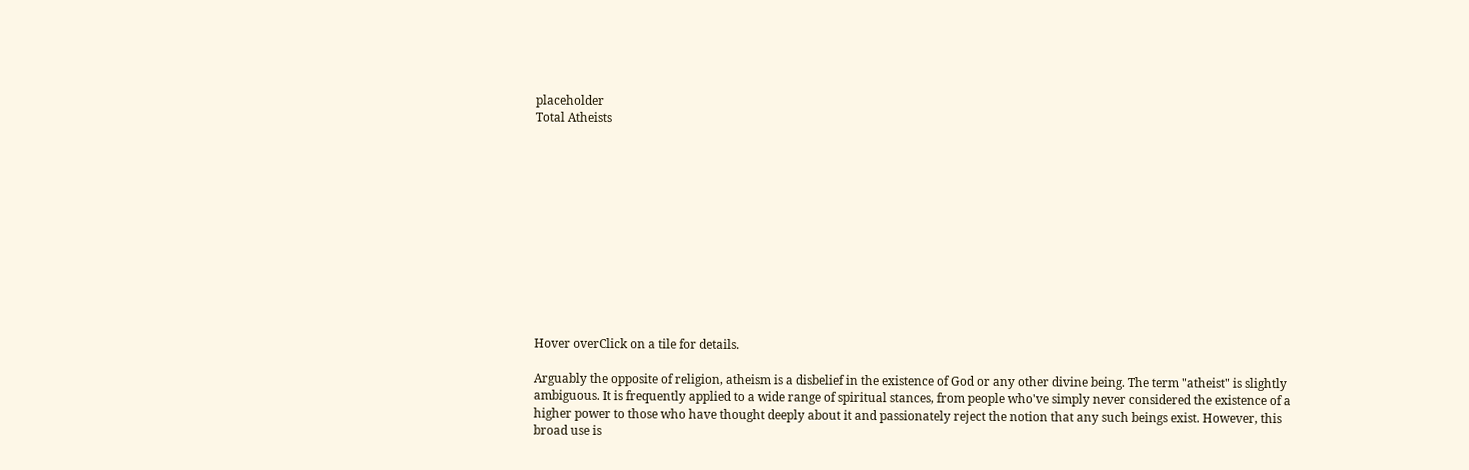placeholder
Total Atheists












Hover overClick on a tile for details.

Arguably the opposite of religion, atheism is a disbelief in the existence of God or any other divine being. The term "atheist" is slightly ambiguous. It is frequently applied to a wide range of spiritual stances, from people who've simply never considered the existence of a higher power to those who have thought deeply about it and passionately reject the notion that any such beings exist. However, this broad use is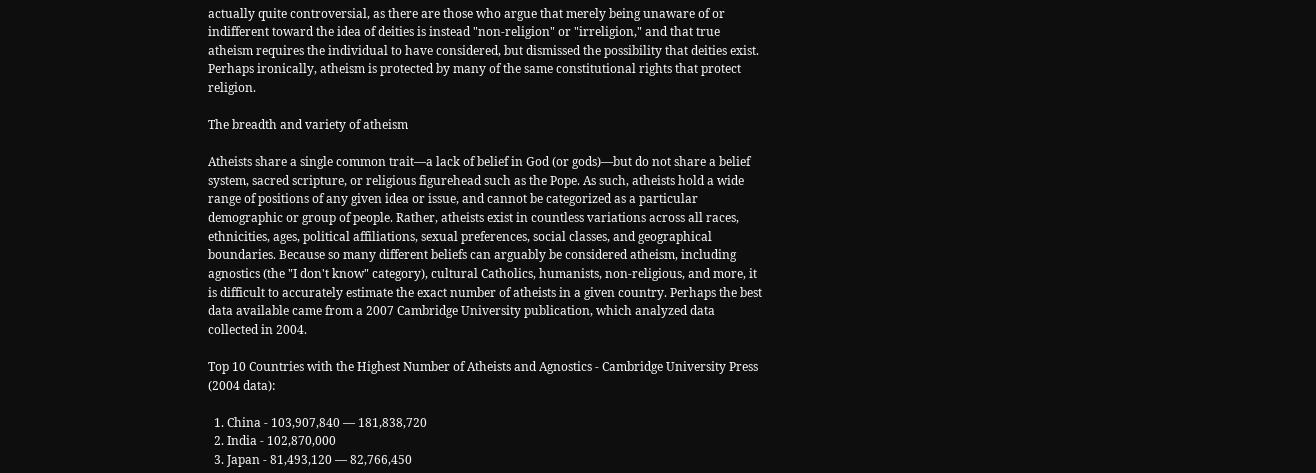actually quite controversial, as there are those who argue that merely being unaware of or indifferent toward the idea of deities is instead "non-religion" or "irreligion," and that true atheism requires the individual to have considered, but dismissed the possibility that deities exist. Perhaps ironically, atheism is protected by many of the same constitutional rights that protect religion.

The breadth and variety of atheism

Atheists share a single common trait—a lack of belief in God (or gods)—but do not share a belief system, sacred scripture, or religious figurehead such as the Pope. As such, atheists hold a wide range of positions of any given idea or issue, and cannot be categorized as a particular demographic or group of people. Rather, atheists exist in countless variations across all races, ethnicities, ages, political affiliations, sexual preferences, social classes, and geographical boundaries. Because so many different beliefs can arguably be considered atheism, including agnostics (the "I don't know" category), cultural Catholics, humanists, non-religious, and more, it is difficult to accurately estimate the exact number of atheists in a given country. Perhaps the best data available came from a 2007 Cambridge University publication, which analyzed data collected in 2004.

Top 10 Countries with the Highest Number of Atheists and Agnostics - Cambridge University Press (2004 data):

  1. China - 103,907,840 — 181,838,720
  2. India - 102,870,000
  3. Japan - 81,493,120 — 82,766,450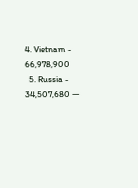4. Vietnam - 66,978,900
  5. Russia - 34,507,680 —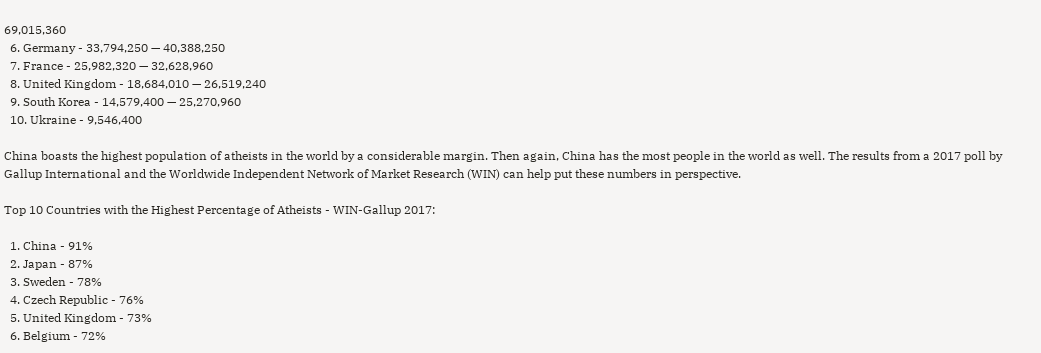69,015,360
  6. Germany - 33,794,250 — 40,388,250
  7. France - 25,982,320 — 32,628,960
  8. United Kingdom - 18,684,010 — 26,519,240
  9. South Korea - 14,579,400 — 25,270,960
  10. Ukraine - 9,546,400

China boasts the highest population of atheists in the world by a considerable margin. Then again, China has the most people in the world as well. The results from a 2017 poll by Gallup International and the Worldwide Independent Network of Market Research (WIN) can help put these numbers in perspective.

Top 10 Countries with the Highest Percentage of Atheists - WIN-Gallup 2017:

  1. China - 91%
  2. Japan - 87%
  3. Sweden - 78%
  4. Czech Republic - 76%
  5. United Kingdom - 73%
  6. Belgium - 72%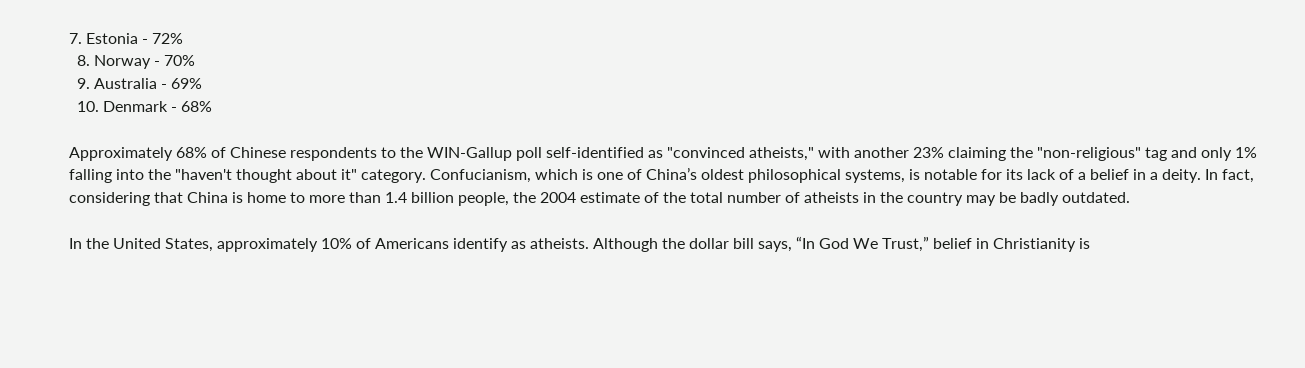7. Estonia - 72%
  8. Norway - 70%
  9. Australia - 69%
  10. Denmark - 68%

Approximately 68% of Chinese respondents to the WIN-Gallup poll self-identified as "convinced atheists," with another 23% claiming the "non-religious" tag and only 1% falling into the "haven't thought about it" category. Confucianism, which is one of China’s oldest philosophical systems, is notable for its lack of a belief in a deity. In fact, considering that China is home to more than 1.4 billion people, the 2004 estimate of the total number of atheists in the country may be badly outdated.

In the United States, approximately 10% of Americans identify as atheists. Although the dollar bill says, “In God We Trust,” belief in Christianity is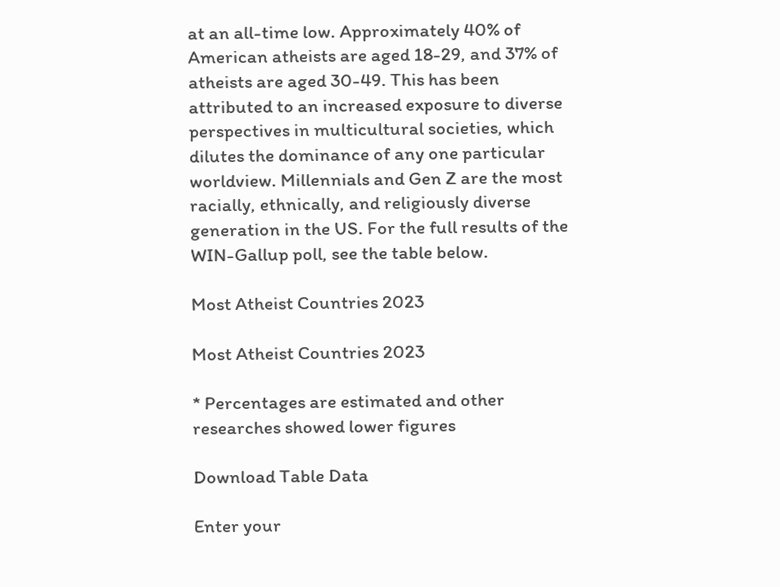at an all-time low. Approximately 40% of American atheists are aged 18-29, and 37% of atheists are aged 30-49. This has been attributed to an increased exposure to diverse perspectives in multicultural societies, which dilutes the dominance of any one particular worldview. Millennials and Gen Z are the most racially, ethnically, and religiously diverse generation in the US. For the full results of the WIN-Gallup poll, see the table below.

Most Atheist Countries 2023

Most Atheist Countries 2023

* Percentages are estimated and other researches showed lower figures

Download Table Data

Enter your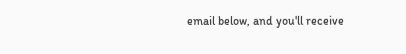email below, and you'll receive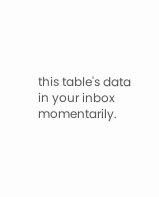this table's data in your inbox momentarily.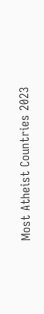Most Atheist Countries 2023